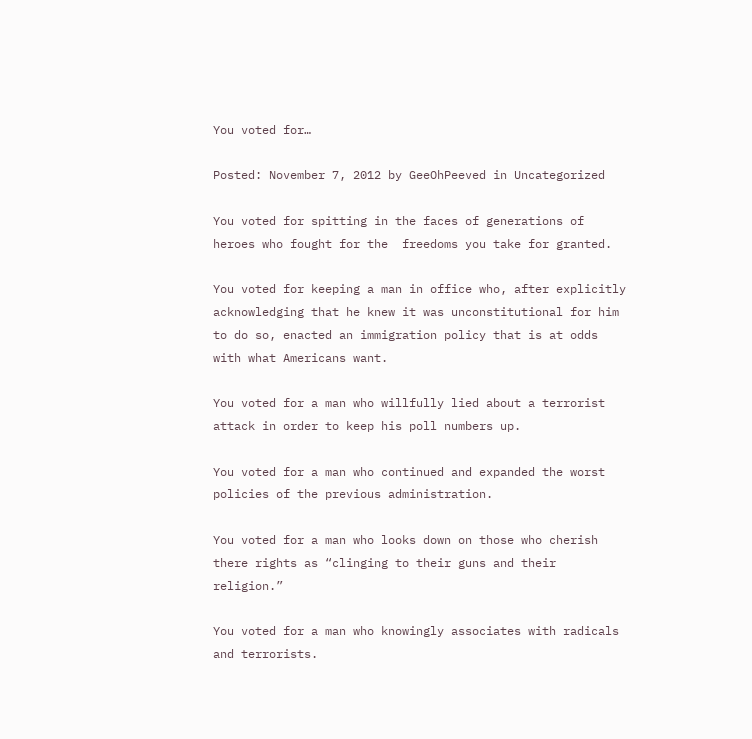You voted for…

Posted: November 7, 2012 by GeeOhPeeved in Uncategorized

You voted for spitting in the faces of generations of heroes who fought for the  freedoms you take for granted.

You voted for keeping a man in office who, after explicitly acknowledging that he knew it was unconstitutional for him to do so, enacted an immigration policy that is at odds with what Americans want.

You voted for a man who willfully lied about a terrorist attack in order to keep his poll numbers up.

You voted for a man who continued and expanded the worst policies of the previous administration.

You voted for a man who looks down on those who cherish there rights as “clinging to their guns and their religion.”

You voted for a man who knowingly associates with radicals and terrorists.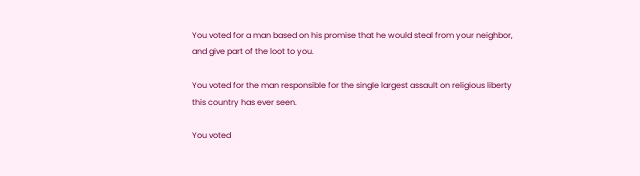You voted for a man based on his promise that he would steal from your neighbor, and give part of the loot to you.

You voted for the man responsible for the single largest assault on religious liberty this country has ever seen.

You voted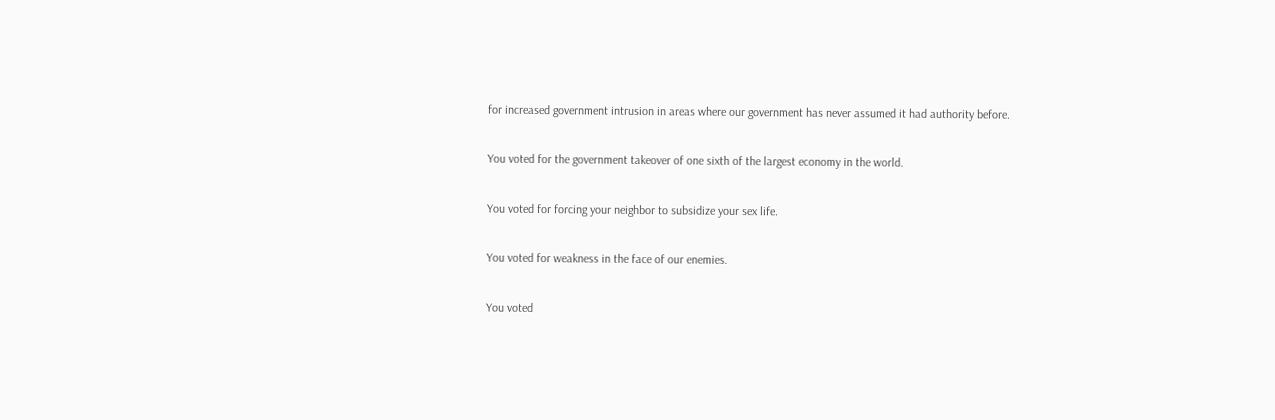for increased government intrusion in areas where our government has never assumed it had authority before.

You voted for the government takeover of one sixth of the largest economy in the world.

You voted for forcing your neighbor to subsidize your sex life.

You voted for weakness in the face of our enemies.

You voted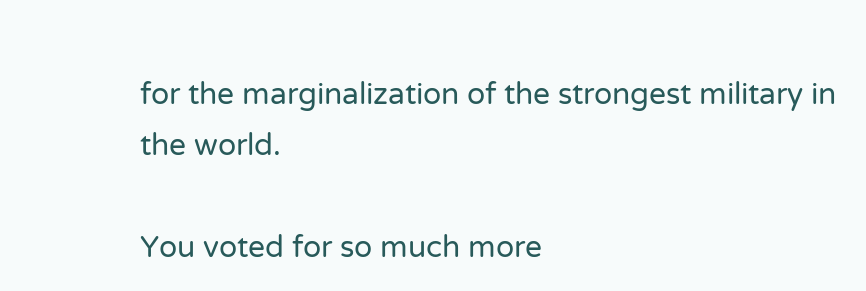for the marginalization of the strongest military in the world.

You voted for so much more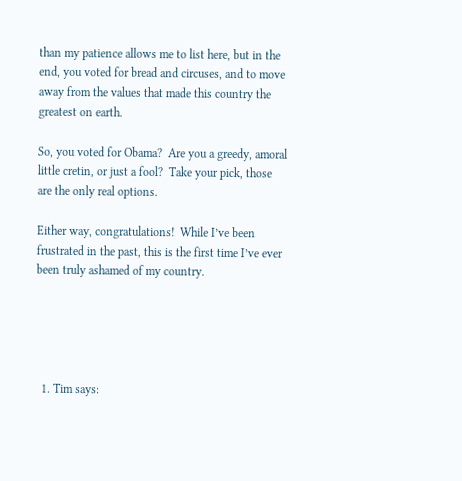than my patience allows me to list here, but in the end, you voted for bread and circuses, and to move away from the values that made this country the greatest on earth.

So, you voted for Obama?  Are you a greedy, amoral little cretin, or just a fool?  Take your pick, those are the only real options.

Either way, congratulations!  While I’ve been frustrated in the past, this is the first time I’ve ever been truly ashamed of my country.





  1. Tim says: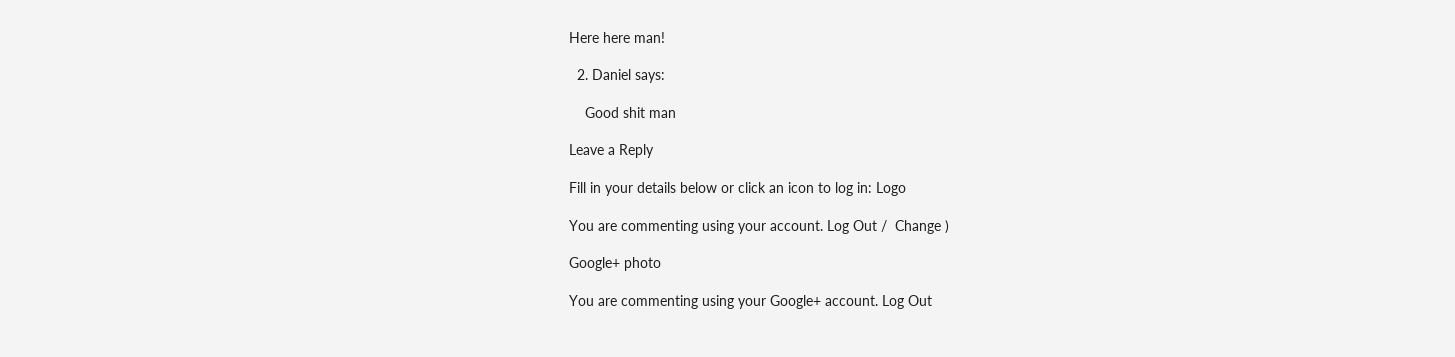Here here man!

  2. Daniel says:

    Good shit man

Leave a Reply

Fill in your details below or click an icon to log in: Logo

You are commenting using your account. Log Out /  Change )

Google+ photo

You are commenting using your Google+ account. Log Out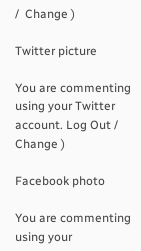/  Change )

Twitter picture

You are commenting using your Twitter account. Log Out /  Change )

Facebook photo

You are commenting using your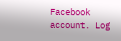Facebook account. Log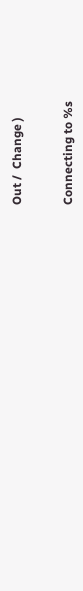Out /  Change )


Connecting to %s